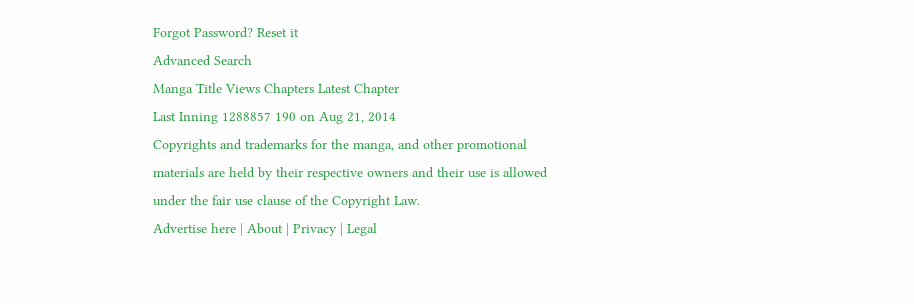Forgot Password? Reset it
Advanced Search
Manga Title Views Chapters Latest Chapter
Last Inning 1288857 190 on Aug 21, 2014
Copyrights and trademarks for the manga, and other promotional materials are held by their respective owners and their use is allowed under the fair use clause of the Copyright Law.
Advertise here | About | Privacy | Legal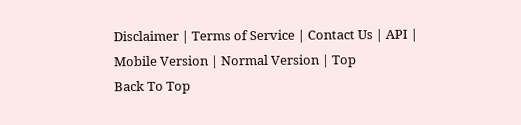Disclaimer | Terms of Service | Contact Us | API | Mobile Version | Normal Version | Top
Back To Top